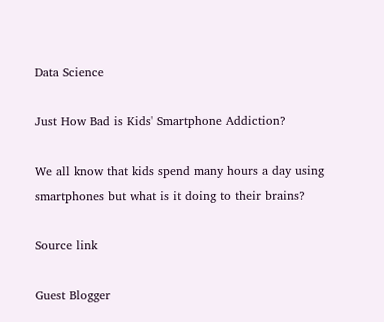Data Science

Just How Bad is Kids' Smartphone Addiction?

We all know that kids spend many hours a day using smartphones but what is it doing to their brains?

Source link

Guest Blogger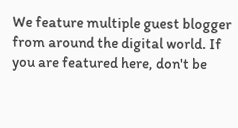We feature multiple guest blogger from around the digital world. If you are featured here, don't be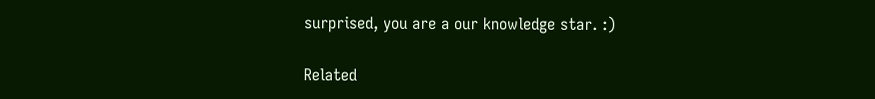surprised, you are a our knowledge star. :)

Related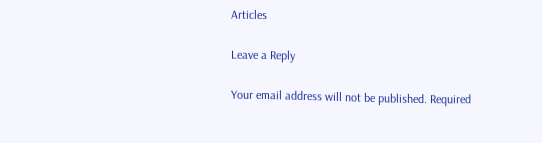Articles

Leave a Reply

Your email address will not be published. Required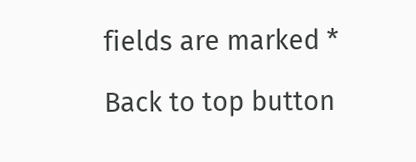fields are marked *

Back to top button